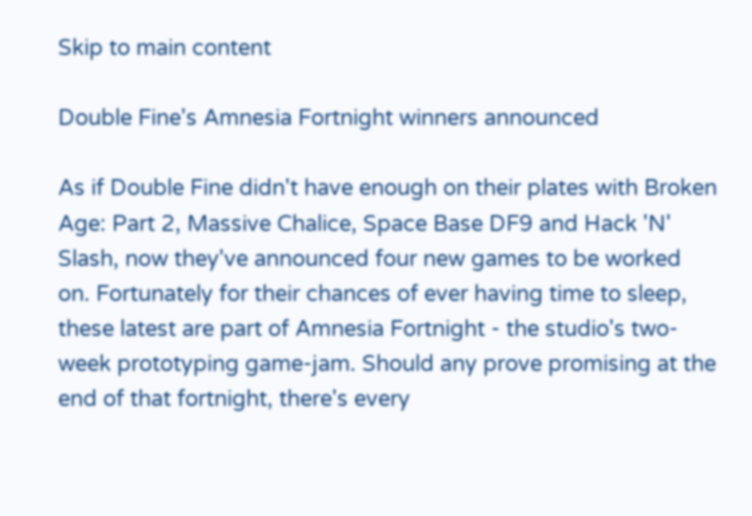Skip to main content

Double Fine's Amnesia Fortnight winners announced

As if Double Fine didn't have enough on their plates with Broken Age: Part 2, Massive Chalice, Space Base DF9 and Hack 'N' Slash, now they've announced four new games to be worked on. Fortunately for their chances of ever having time to sleep, these latest are part of Amnesia Fortnight - the studio's two-week prototyping game-jam. Should any prove promising at the end of that fortnight, there's every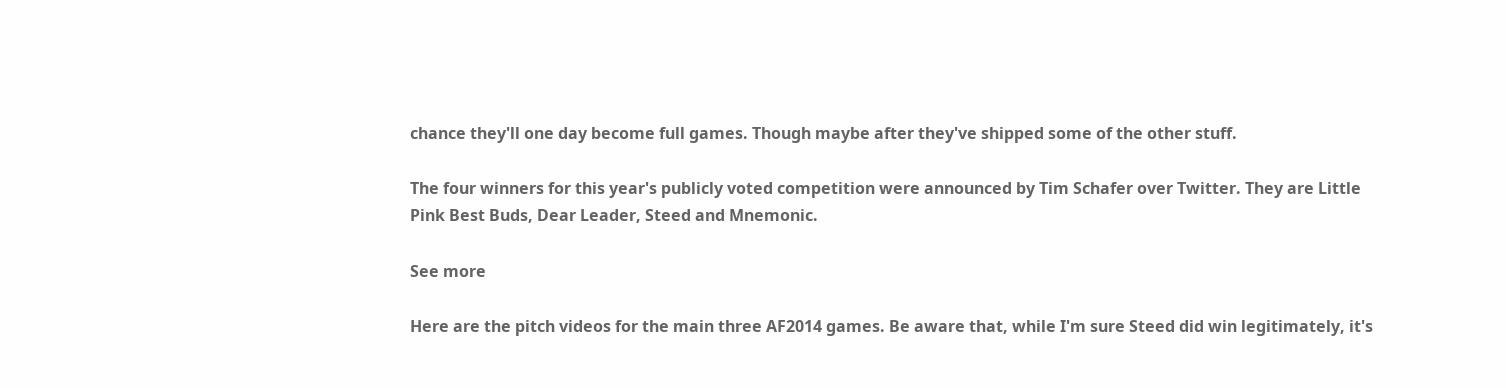chance they'll one day become full games. Though maybe after they've shipped some of the other stuff.

The four winners for this year's publicly voted competition were announced by Tim Schafer over Twitter. They are Little Pink Best Buds, Dear Leader, Steed and Mnemonic.

See more

Here are the pitch videos for the main three AF2014 games. Be aware that, while I'm sure Steed did win legitimately, it's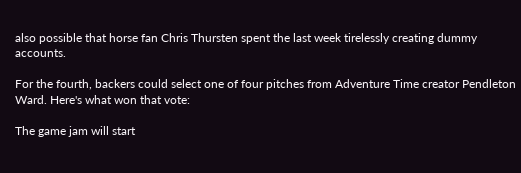also possible that horse fan Chris Thursten spent the last week tirelessly creating dummy accounts.

For the fourth, backers could select one of four pitches from Adventure Time creator Pendleton Ward. Here's what won that vote:

The game jam will start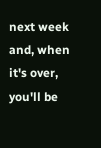next week and, when it's over, you'll be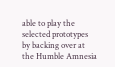able to play the selected prototypes by backing over at the Humble Amnesia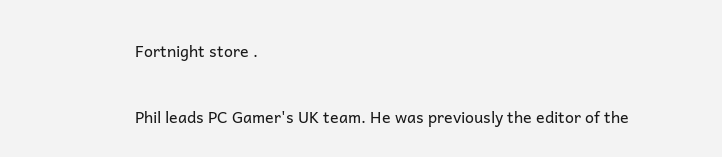Fortnight store .

Phil leads PC Gamer's UK team. He was previously the editor of the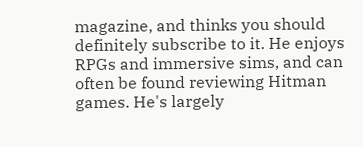magazine, and thinks you should definitely subscribe to it. He enjoys RPGs and immersive sims, and can often be found reviewing Hitman games. He's largely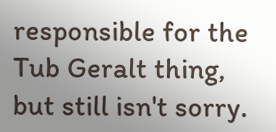responsible for the Tub Geralt thing, but still isn't sorry.